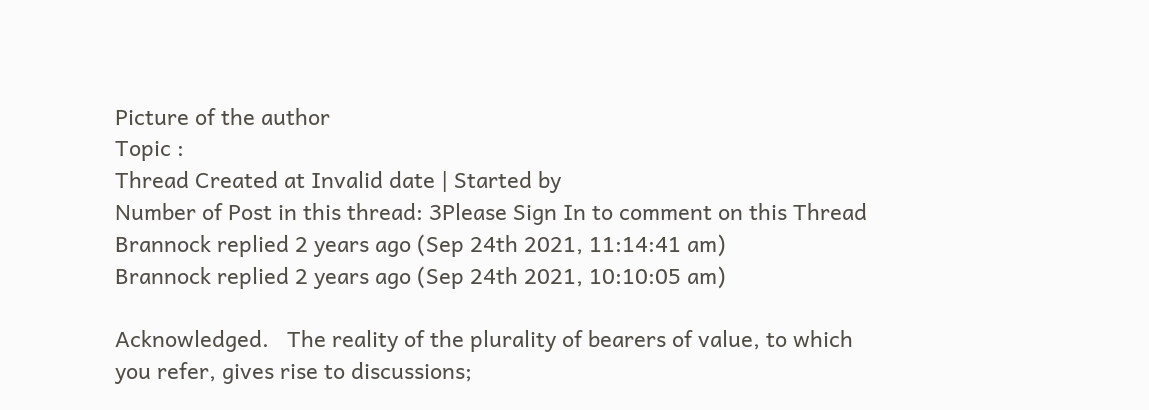Picture of the author
Topic :
Thread Created at Invalid date | Started by
Number of Post in this thread: 3Please Sign In to comment on this Thread
Brannock replied 2 years ago (Sep 24th 2021, 11:14:41 am)
Brannock replied 2 years ago (Sep 24th 2021, 10:10:05 am)

Acknowledged.   The reality of the plurality of bearers of value, to which you refer, gives rise to discussions;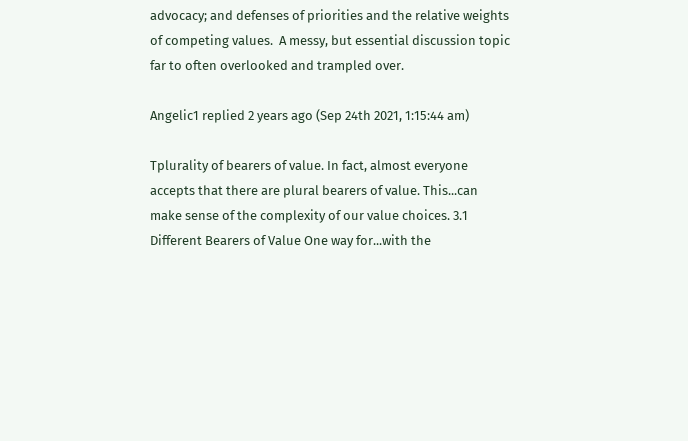advocacy; and defenses of priorities and the relative weights of competing values.  A messy, but essential discussion topic far to often overlooked and trampled over.

Angelic1 replied 2 years ago (Sep 24th 2021, 1:15:44 am)

Tplurality of bearers of value. In fact, almost everyone accepts that there are plural bearers of value. This...can make sense of the complexity of our value choices. 3.1 Different Bearers of Value One way for...with the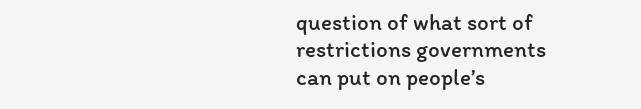question of what sort of restrictions governments can put on people’s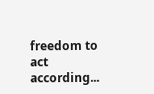freedom to act according...